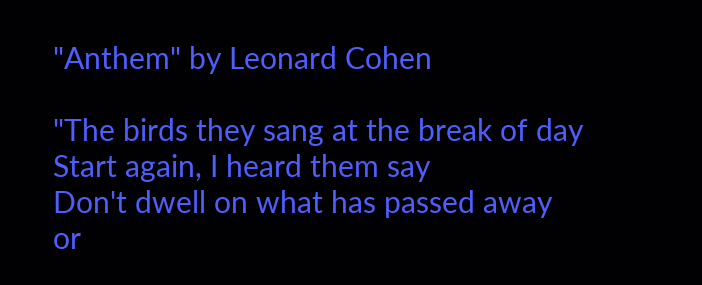"Anthem" by Leonard Cohen

"The birds they sang at the break of day
Start again, I heard them say
Don't dwell on what has passed away
or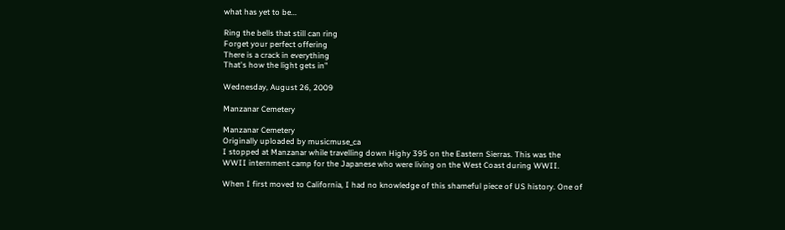what has yet to be...

Ring the bells that still can ring
Forget your perfect offering
There is a crack in everything
That's how the light gets in"

Wednesday, August 26, 2009

Manzanar Cemetery

Manzanar Cemetery
Originally uploaded by musicmuse_ca
I stopped at Manzanar while travelling down Highy 395 on the Eastern Sierras. This was the WWII internment camp for the Japanese who were living on the West Coast during WWII.

When I first moved to California, I had no knowledge of this shameful piece of US history. One of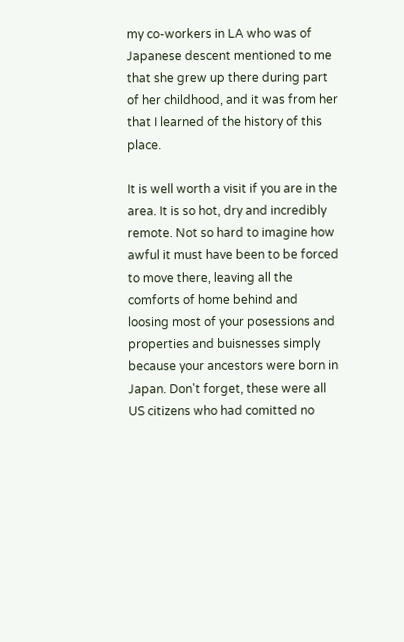my co-workers in LA who was of Japanese descent mentioned to me that she grew up there during part of her childhood, and it was from her that I learned of the history of this place.

It is well worth a visit if you are in the area. It is so hot, dry and incredibly remote. Not so hard to imagine how awful it must have been to be forced to move there, leaving all the comforts of home behind and loosing most of your posessions and properties and buisnesses simply because your ancestors were born in Japan. Don't forget, these were all US citizens who had comitted no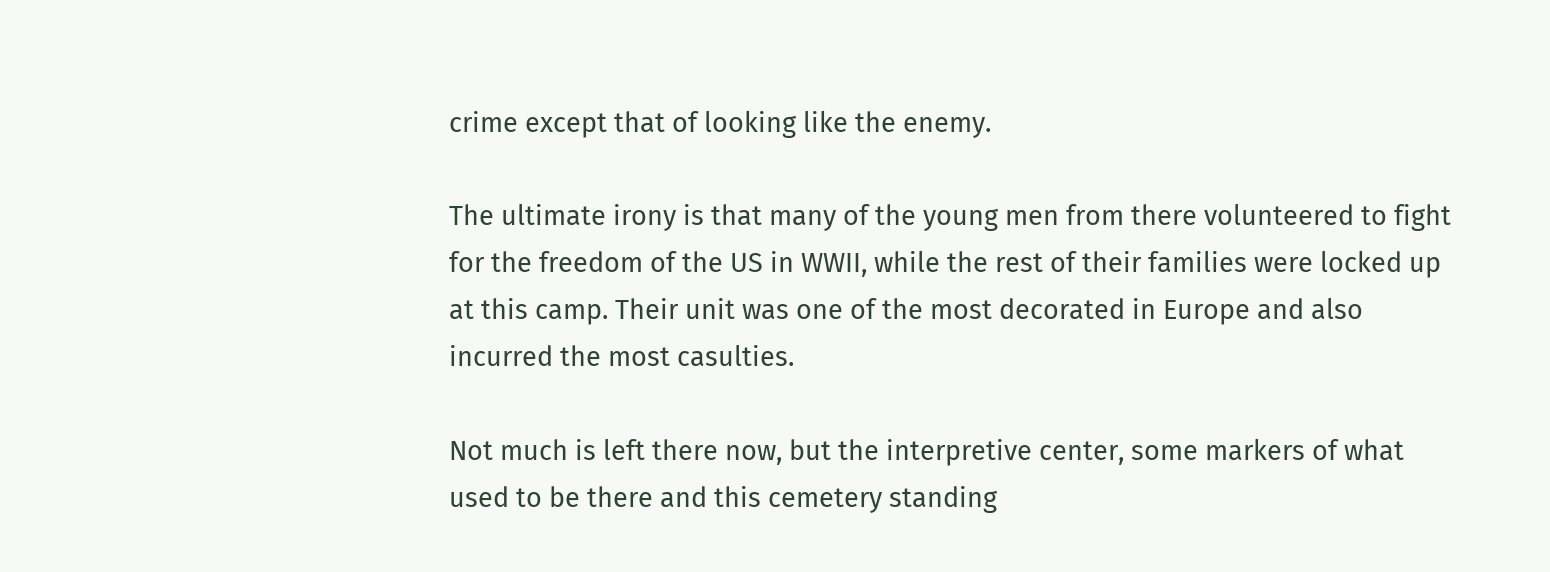crime except that of looking like the enemy.

The ultimate irony is that many of the young men from there volunteered to fight for the freedom of the US in WWII, while the rest of their families were locked up at this camp. Their unit was one of the most decorated in Europe and also incurred the most casulties.

Not much is left there now, but the interpretive center, some markers of what used to be there and this cemetery standing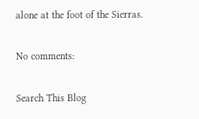alone at the foot of the Sierras.

No comments:

Search This Blog